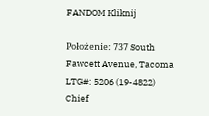FANDOM Kliknij

Położenie: 737 South Fawcett Avenue, Tacoma
LTG#: 5206 (19-4822)
Chief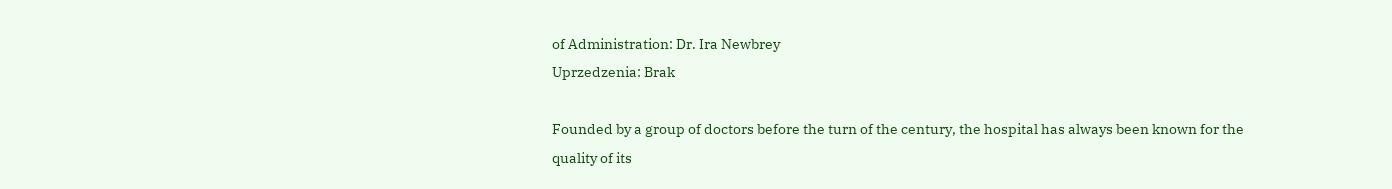of Administration: Dr. Ira Newbrey
Uprzedzenia: Brak

Founded by a group of doctors before the turn of the century, the hospital has always been known for the quality of its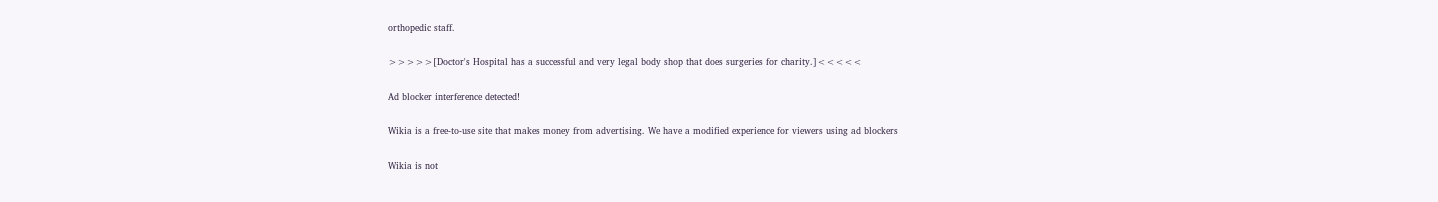orthopedic staff.

>>>>>[Doctor's Hospital has a successful and very legal body shop that does surgeries for charity.]<<<<<

Ad blocker interference detected!

Wikia is a free-to-use site that makes money from advertising. We have a modified experience for viewers using ad blockers

Wikia is not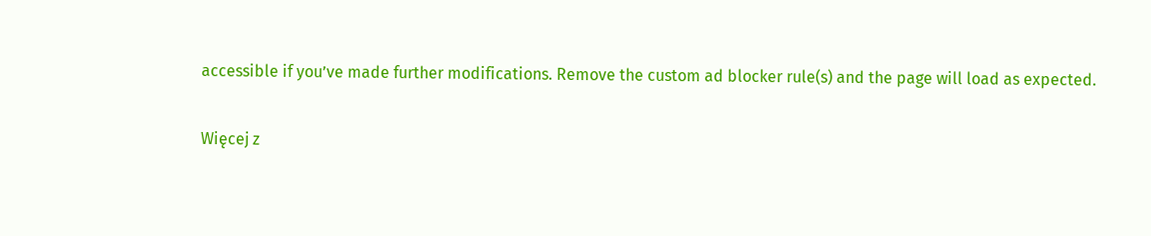accessible if you’ve made further modifications. Remove the custom ad blocker rule(s) and the page will load as expected.

Więcej z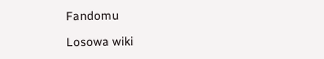Fandomu

Losowa wiki